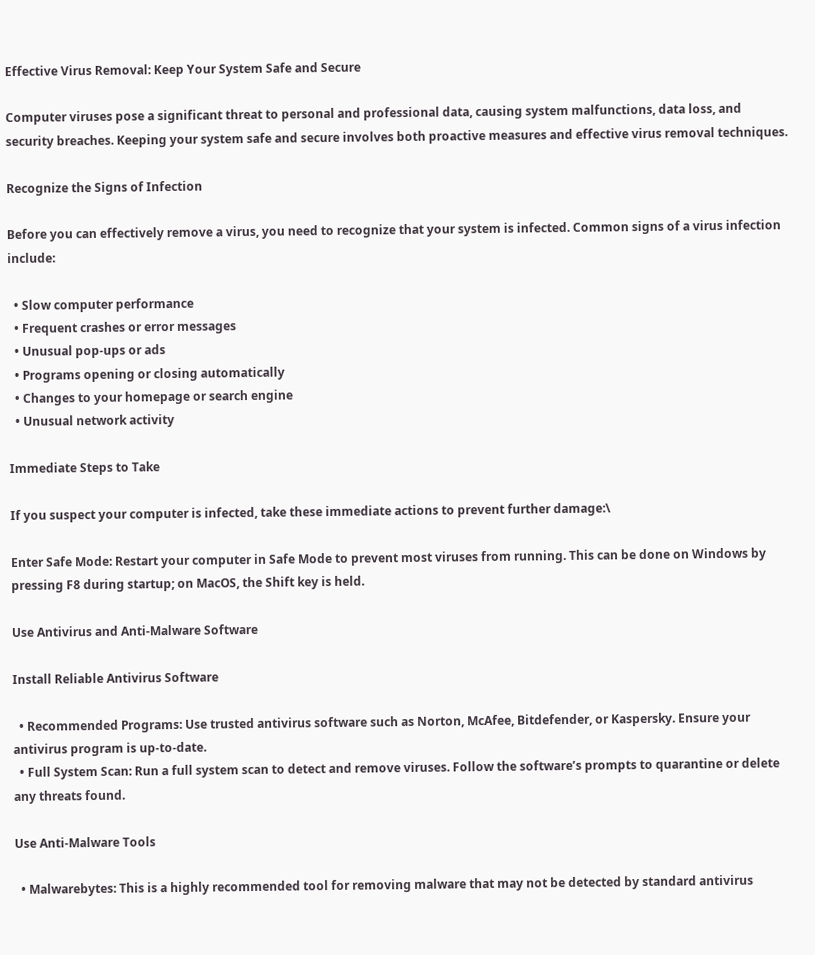Effective Virus Removal: Keep Your System Safe and Secure

Computer viruses pose a significant threat to personal and professional data, causing system malfunctions, data loss, and security breaches. Keeping your system safe and secure involves both proactive measures and effective virus removal techniques.

Recognize the Signs of Infection

Before you can effectively remove a virus, you need to recognize that your system is infected. Common signs of a virus infection include:

  • Slow computer performance
  • Frequent crashes or error messages
  • Unusual pop-ups or ads
  • Programs opening or closing automatically
  • Changes to your homepage or search engine
  • Unusual network activity

Immediate Steps to Take

If you suspect your computer is infected, take these immediate actions to prevent further damage:\

Enter Safe Mode: Restart your computer in Safe Mode to prevent most viruses from running. This can be done on Windows by pressing F8 during startup; on MacOS, the Shift key is held.

Use Antivirus and Anti-Malware Software

Install Reliable Antivirus Software

  • Recommended Programs: Use trusted antivirus software such as Norton, McAfee, Bitdefender, or Kaspersky. Ensure your antivirus program is up-to-date.
  • Full System Scan: Run a full system scan to detect and remove viruses. Follow the software’s prompts to quarantine or delete any threats found.

Use Anti-Malware Tools

  • Malwarebytes: This is a highly recommended tool for removing malware that may not be detected by standard antivirus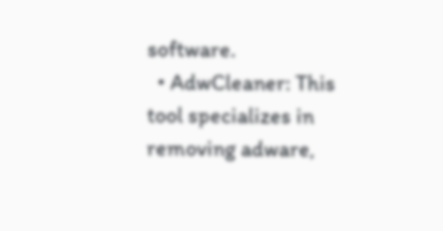software.
  • AdwCleaner: This tool specializes in removing adware,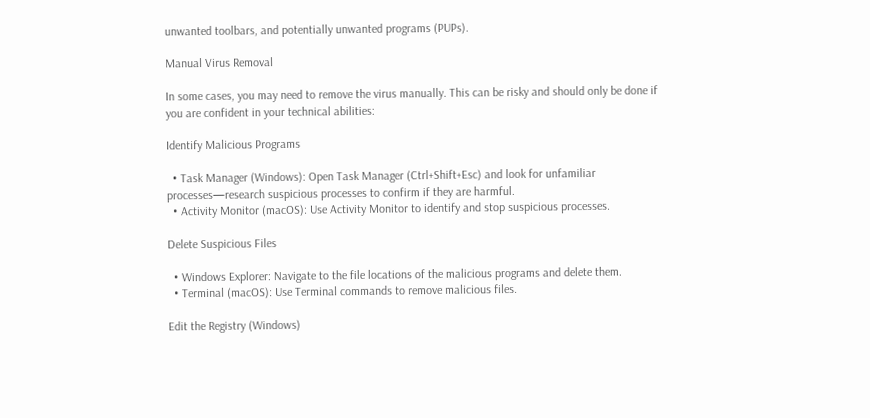unwanted toolbars, and potentially unwanted programs (PUPs).

Manual Virus Removal

In some cases, you may need to remove the virus manually. This can be risky and should only be done if you are confident in your technical abilities:

Identify Malicious Programs

  • Task Manager (Windows): Open Task Manager (Ctrl+Shift+Esc) and look for unfamiliar processes—research suspicious processes to confirm if they are harmful.
  • Activity Monitor (macOS): Use Activity Monitor to identify and stop suspicious processes.

Delete Suspicious Files

  • Windows Explorer: Navigate to the file locations of the malicious programs and delete them.
  • Terminal (macOS): Use Terminal commands to remove malicious files.

Edit the Registry (Windows)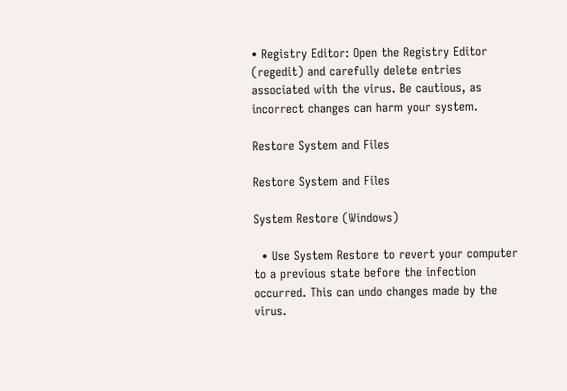• Registry Editor: Open the Registry Editor (regedit) and carefully delete entries associated with the virus. Be cautious, as incorrect changes can harm your system.

Restore System and Files

Restore System and Files

System Restore (Windows)

  • Use System Restore to revert your computer to a previous state before the infection occurred. This can undo changes made by the virus.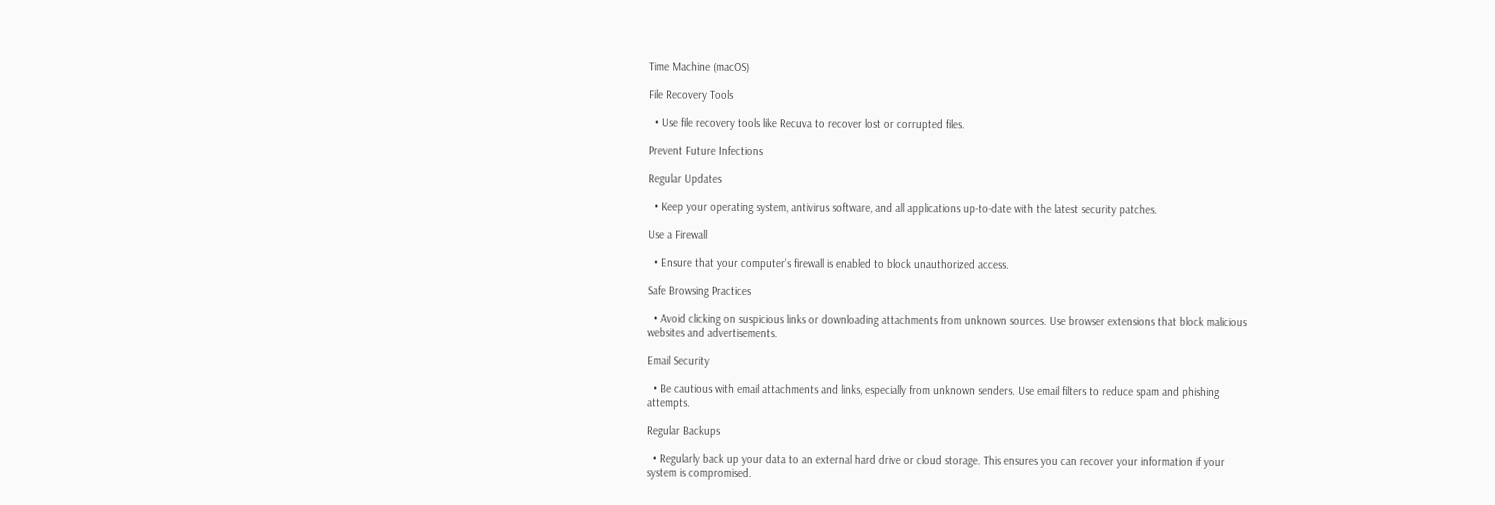Time Machine (macOS)

File Recovery Tools

  • Use file recovery tools like Recuva to recover lost or corrupted files.

Prevent Future Infections

Regular Updates

  • Keep your operating system, antivirus software, and all applications up-to-date with the latest security patches.

Use a Firewall

  • Ensure that your computer’s firewall is enabled to block unauthorized access.

Safe Browsing Practices

  • Avoid clicking on suspicious links or downloading attachments from unknown sources. Use browser extensions that block malicious websites and advertisements.

Email Security

  • Be cautious with email attachments and links, especially from unknown senders. Use email filters to reduce spam and phishing attempts.

Regular Backups

  • Regularly back up your data to an external hard drive or cloud storage. This ensures you can recover your information if your system is compromised.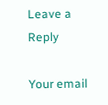Leave a Reply

Your email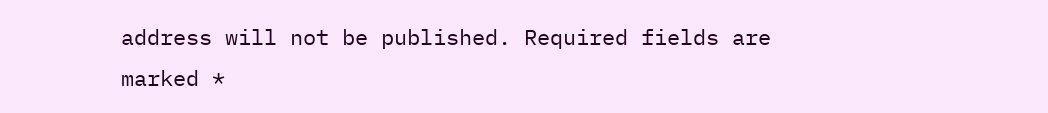address will not be published. Required fields are marked *